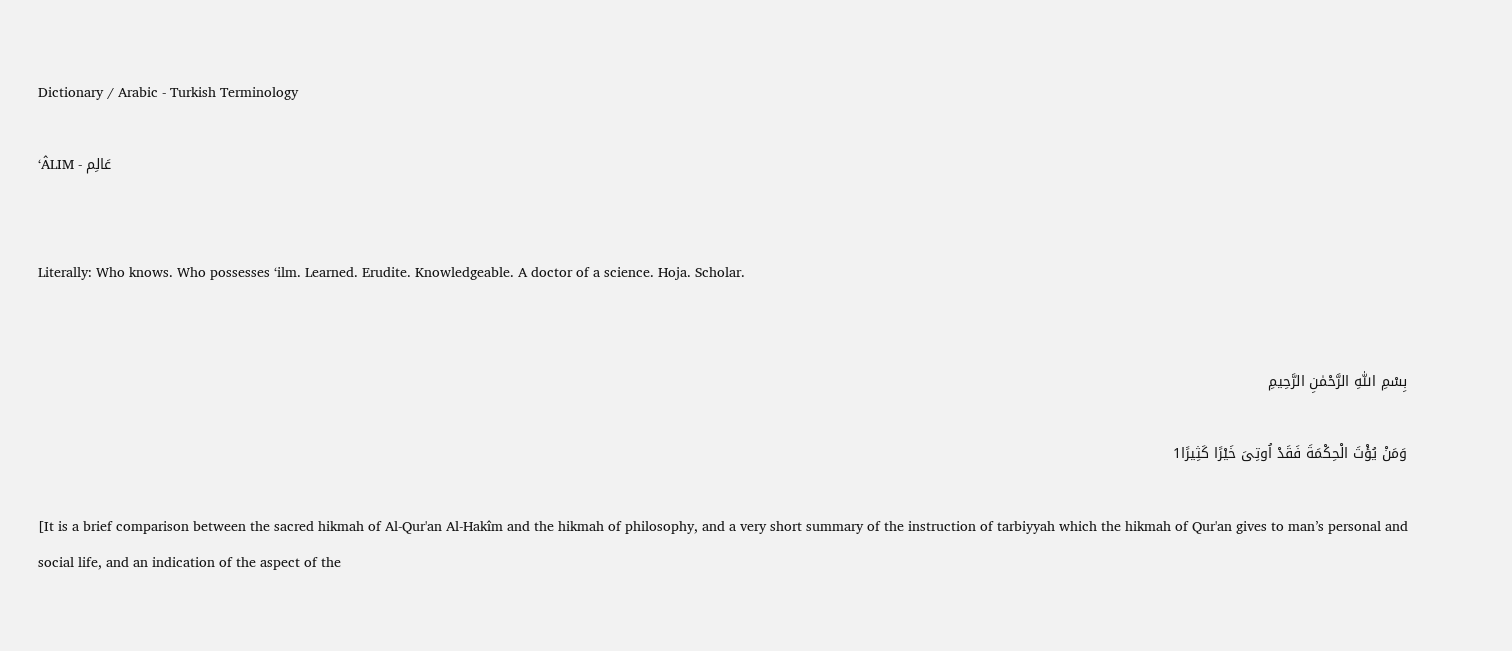Dictionary / Arabic - Turkish Terminology

‘ÂLIM - عَالِم


Literally: Who knows. Who possesses ‘ilm. Learned. Erudite. Knowledgeable. A doctor of a science. Hoja. Scholar.


بِسْمِ اللّٰهِ الرَّحْمٰنِ الرَّحِيمِ

وَمَنْ يُؤْتَ الْحِكْمَةَ فَقَدْ اُوتِىَ خَيْرًا كَثِيرًا1

[It is a brief comparison between the sacred hikmah of Al-Qur'an Al-Hakîm and the hikmah of philosophy, and a very short summary of the instruction of tarbiyyah which the hikmah of Qur'an gives to man’s personal and social life, and an indication of the aspect of the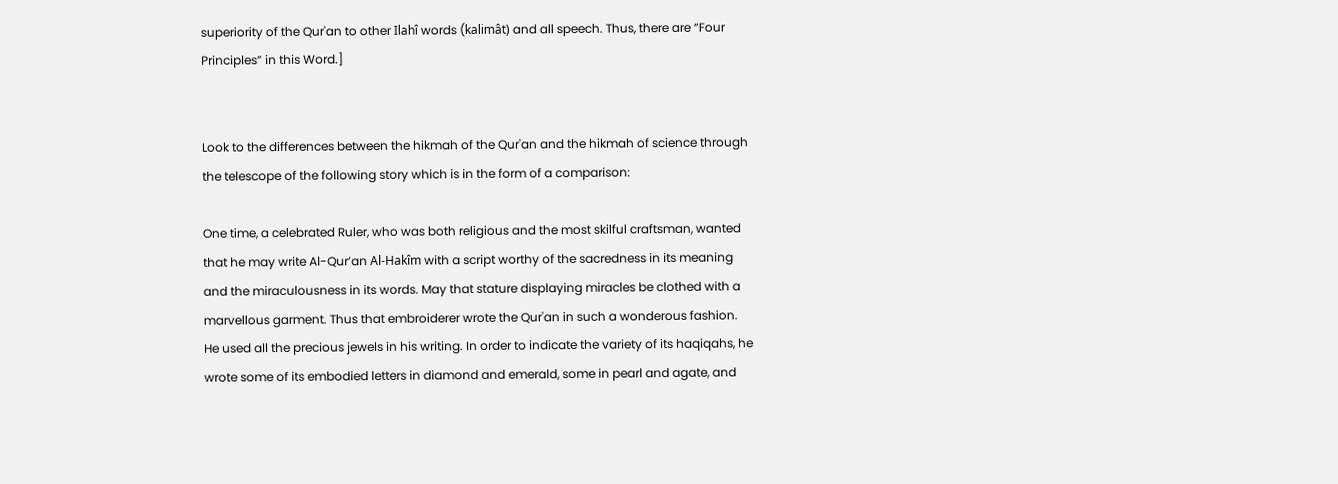superiority of the Qur'an to other Ilahî words (kalimât) and all speech. Thus, there are “Four Principles” in this Word.]


Look to the differences between the hikmah of the Qur'an and the hikmah of science through the telescope of the following story which is in the form of a comparison:

One time, a celebrated Ruler, who was both religious and the most skilful craftsman, wanted that he may write Al-Qur’an Al-Hakîm with a script worthy of the sacredness in its meaning and the miraculousness in its words. May that stature displaying miracles be clothed with a marvellous garment. Thus that embroiderer wrote the Qur'an in such a wonderous fashion. He used all the precious jewels in his writing. In order to indicate the variety of its haqiqahs, he wrote some of its embodied letters in diamond and emerald, some in pearl and agate, and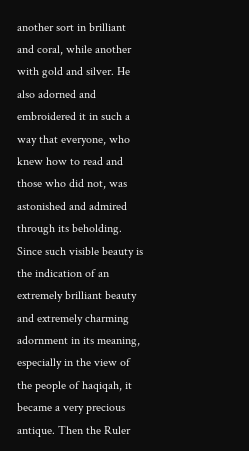another sort in brilliant and coral, while another with gold and silver. He also adorned and embroidered it in such a way that everyone, who knew how to read and those who did not, was astonished and admired through its beholding. Since such visible beauty is the indication of an extremely brilliant beauty and extremely charming adornment in its meaning, especially in the view of the people of haqiqah, it became a very precious antique. Then the Ruler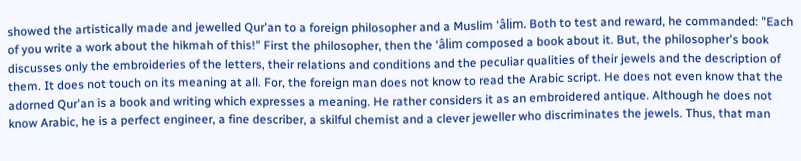showed the artistically made and jewelled Qur'an to a foreign philosopher and a Muslim ‘âlim. Both to test and reward, he commanded: "Each of you write a work about the hikmah of this!" First the philosopher, then the ‘âlim composed a book about it. But, the philosopher's book discusses only the embroideries of the letters, their relations and conditions and the peculiar qualities of their jewels and the description of them. It does not touch on its meaning at all. For, the foreign man does not know to read the Arabic script. He does not even know that the adorned Qur'an is a book and writing which expresses a meaning. He rather considers it as an embroidered antique. Although he does not know Arabic, he is a perfect engineer, a fine describer, a skilful chemist and a clever jeweller who discriminates the jewels. Thus, that man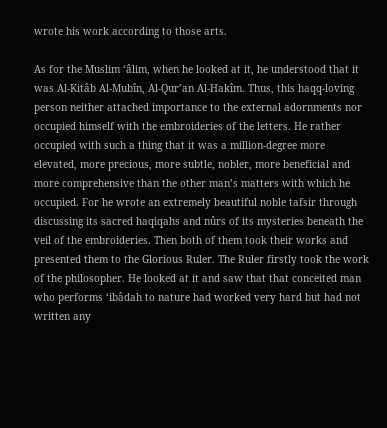wrote his work according to those arts.

As for the Muslim ‘âlim, when he looked at it, he understood that it was Al-Kitâb Al-Mubîn, Al-Qur’an Al-Hakîm. Thus, this haqq-loving person neither attached importance to the external adornments nor occupied himself with the embroideries of the letters. He rather occupied with such a thing that it was a million-degree more elevated, more precious, more subtle, nobler, more beneficial and more comprehensive than the other man’s matters with which he occupied. For he wrote an extremely beautiful noble tafsir through discussing its sacred haqiqahs and nûrs of its mysteries beneath the veil of the embroideries. Then both of them took their works and presented them to the Glorious Ruler. The Ruler firstly took the work of the philosopher. He looked at it and saw that that conceited man who performs ‘ibâdah to nature had worked very hard but had not written any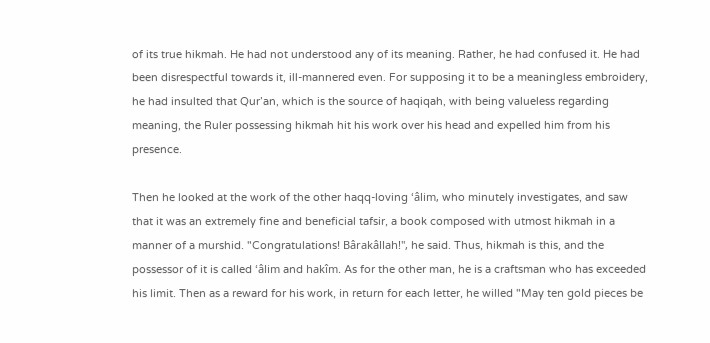of its true hikmah. He had not understood any of its meaning. Rather, he had confused it. He had been disrespectful towards it, ill-mannered even. For supposing it to be a meaningless embroidery, he had insulted that Qur’an, which is the source of haqiqah, with being valueless regarding meaning, the Ruler possessing hikmah hit his work over his head and expelled him from his presence.

Then he looked at the work of the other haqq-loving ‘âlim, who minutely investigates, and saw that it was an extremely fine and beneficial tafsir, a book composed with utmost hikmah in a manner of a murshid. "Congratulations! Bârakâllah!", he said. Thus, hikmah is this, and the possessor of it is called ‘âlim and hakîm. As for the other man, he is a craftsman who has exceeded his limit. Then as a reward for his work, in return for each letter, he willed "May ten gold pieces be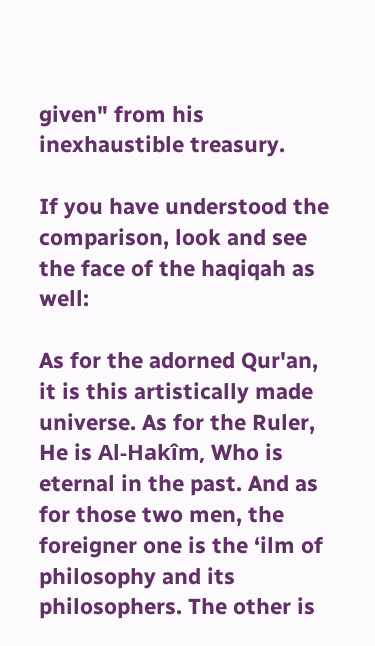given" from his inexhaustible treasury.

If you have understood the comparison, look and see the face of the haqiqah as well:

As for the adorned Qur'an, it is this artistically made universe. As for the Ruler, He is Al-Hakîm, Who is eternal in the past. And as for those two men, the foreigner one is the ‘ilm of philosophy and its philosophers. The other is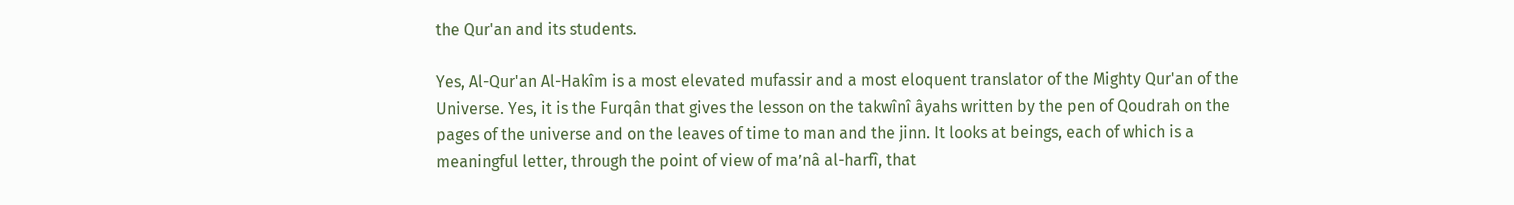the Qur'an and its students.

Yes, Al-Qur'an Al-Hakîm is a most elevated mufassir and a most eloquent translator of the Mighty Qur'an of the Universe. Yes, it is the Furqân that gives the lesson on the takwînî âyahs written by the pen of Qoudrah on the pages of the universe and on the leaves of time to man and the jinn. It looks at beings, each of which is a meaningful letter, through the point of view of ma’nâ al-harfî, that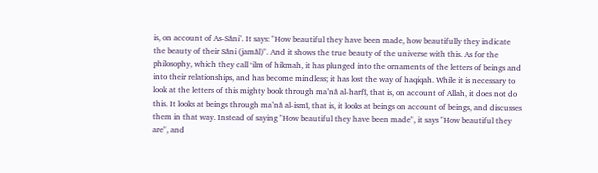is, on account of As-Sâni’. It says: "How beautiful they have been made, how beautifully they indicate the beauty of their Sâni (jamâl)". And it shows the true beauty of the universe with this. As for the philosophy, which they call ‘ilm of hikmah, it has plunged into the ornaments of the letters of beings and into their relationships, and has become mindless; it has lost the way of haqiqah. While it is necessary to look at the letters of this mighty book through ma’nâ al-harfî, that is, on account of Allah, it does not do this. It looks at beings through ma’nâ al-ismî, that is, it looks at beings on account of beings, and discusses them in that way. Instead of saying "How beautiful they have been made", it says "How beautiful they are", and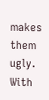makes them ugly. With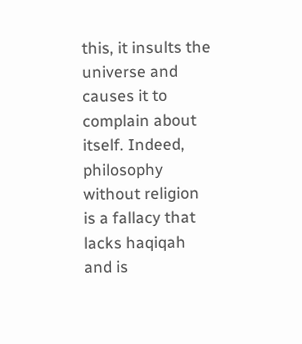this, it insults the universe and causes it to complain about itself. Indeed, philosophy without religion is a fallacy that lacks haqiqah and is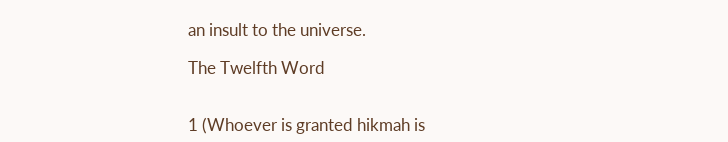an insult to the universe.

The Twelfth Word


1 (Whoever is granted hikmah is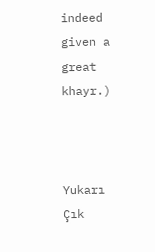indeed given a great khayr.)



Yukarı Çık